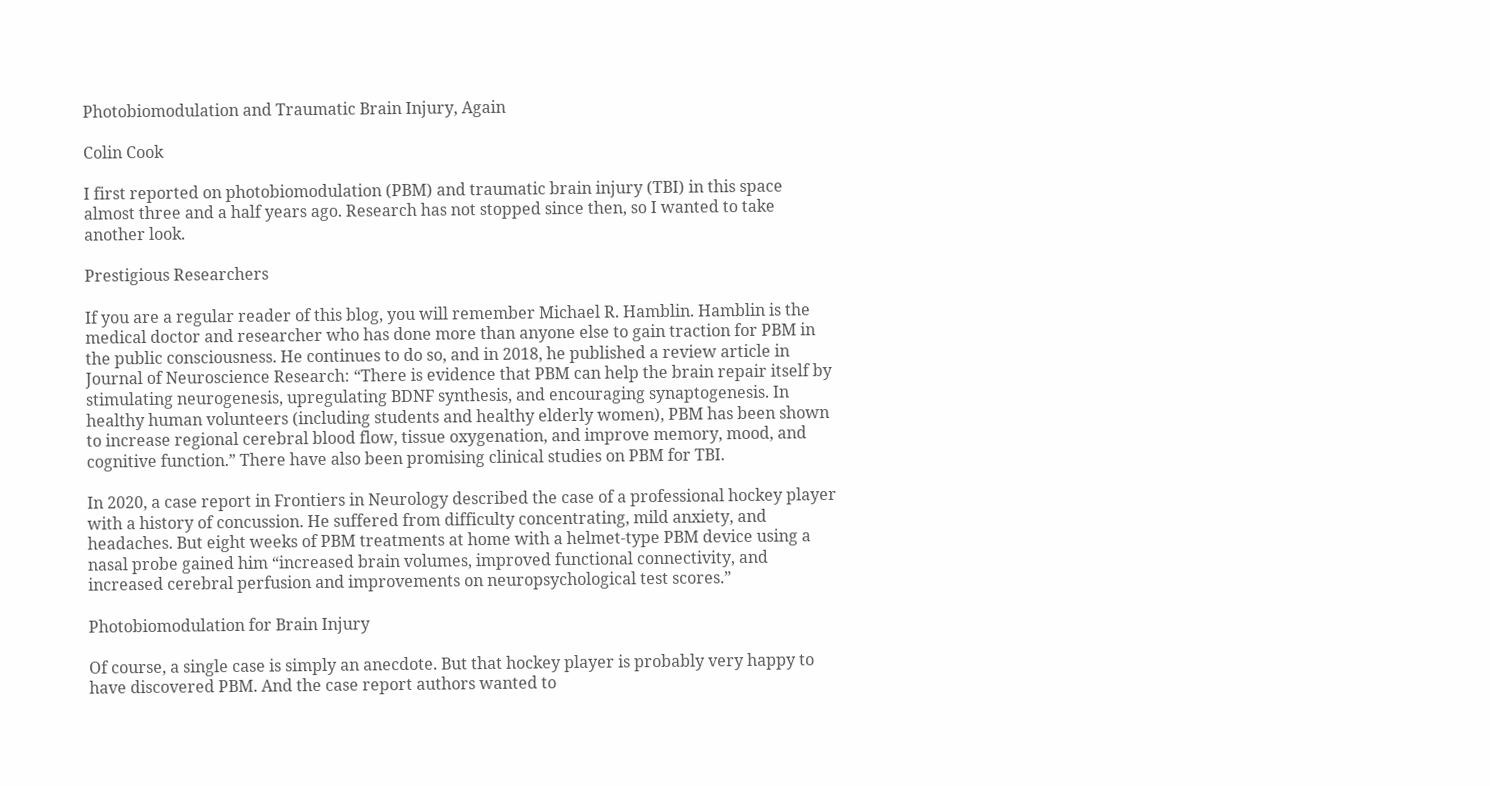Photobiomodulation and Traumatic Brain Injury, Again

Colin Cook

I first reported on photobiomodulation (PBM) and traumatic brain injury (TBI) in this space almost three and a half years ago. Research has not stopped since then, so I wanted to take another look.

Prestigious Researchers

If you are a regular reader of this blog, you will remember Michael R. Hamblin. Hamblin is the medical doctor and researcher who has done more than anyone else to gain traction for PBM in the public consciousness. He continues to do so, and in 2018, he published a review article in Journal of Neuroscience Research: “There is evidence that PBM can help the brain repair itself by stimulating neurogenesis, upregulating BDNF synthesis, and encouraging synaptogenesis. In healthy human volunteers (including students and healthy elderly women), PBM has been shown to increase regional cerebral blood flow, tissue oxygenation, and improve memory, mood, and cognitive function.” There have also been promising clinical studies on PBM for TBI.

In 2020, a case report in Frontiers in Neurology described the case of a professional hockey player with a history of concussion. He suffered from difficulty concentrating, mild anxiety, and headaches. But eight weeks of PBM treatments at home with a helmet-type PBM device using a nasal probe gained him “increased brain volumes, improved functional connectivity, and increased cerebral perfusion and improvements on neuropsychological test scores.”

Photobiomodulation for Brain Injury

Of course, a single case is simply an anecdote. But that hockey player is probably very happy to have discovered PBM. And the case report authors wanted to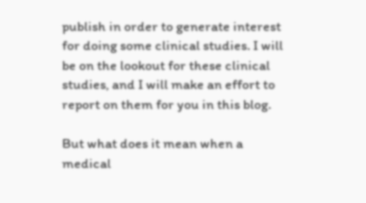publish in order to generate interest for doing some clinical studies. I will be on the lookout for these clinical studies, and I will make an effort to report on them for you in this blog.

But what does it mean when a medical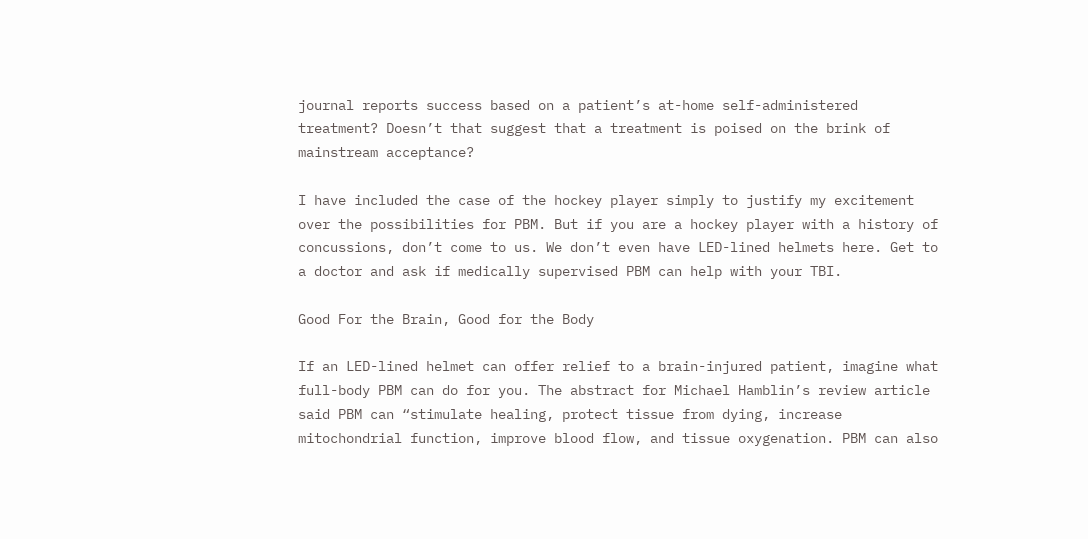journal reports success based on a patient’s at-home self-administered treatment? Doesn’t that suggest that a treatment is poised on the brink of mainstream acceptance?

I have included the case of the hockey player simply to justify my excitement over the possibilities for PBM. But if you are a hockey player with a history of concussions, don’t come to us. We don’t even have LED-lined helmets here. Get to a doctor and ask if medically supervised PBM can help with your TBI.

Good For the Brain, Good for the Body

If an LED-lined helmet can offer relief to a brain-injured patient, imagine what full-body PBM can do for you. The abstract for Michael Hamblin’s review article said PBM can “stimulate healing, protect tissue from dying, increase mitochondrial function, improve blood flow, and tissue oxygenation. PBM can also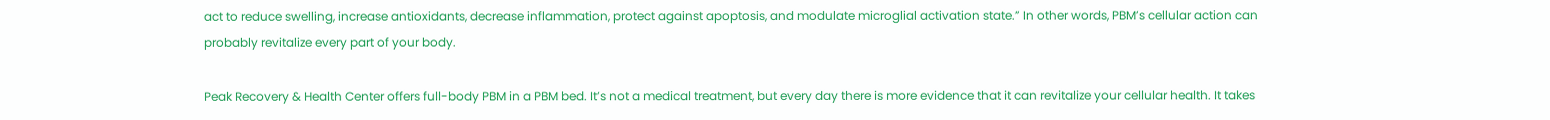act to reduce swelling, increase antioxidants, decrease inflammation, protect against apoptosis, and modulate microglial activation state.” In other words, PBM’s cellular action can probably revitalize every part of your body.

Peak Recovery & Health Center offers full-body PBM in a PBM bed. It’s not a medical treatment, but every day there is more evidence that it can revitalize your cellular health. It takes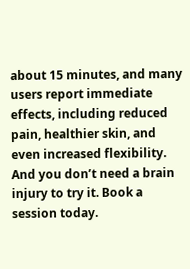about 15 minutes, and many users report immediate effects, including reduced pain, healthier skin, and even increased flexibility. And you don’t need a brain injury to try it. Book a session today.